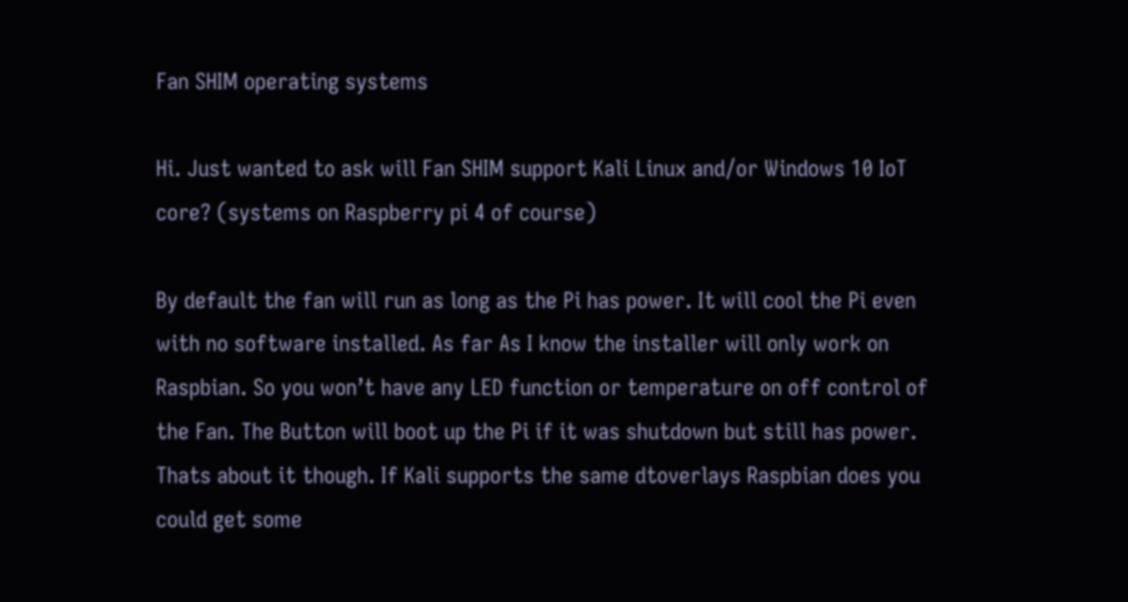Fan SHIM operating systems

Hi. Just wanted to ask will Fan SHIM support Kali Linux and/or Windows 10 IoT core? (systems on Raspberry pi 4 of course)

By default the fan will run as long as the Pi has power. It will cool the Pi even with no software installed. As far As I know the installer will only work on Raspbian. So you won’t have any LED function or temperature on off control of the Fan. The Button will boot up the Pi if it was shutdown but still has power. Thats about it though. If Kali supports the same dtoverlays Raspbian does you could get some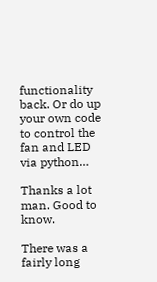functionality back. Or do up your own code to control the fan and LED via python…

Thanks a lot man. Good to know.

There was a fairly long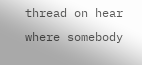thread on hear where somebody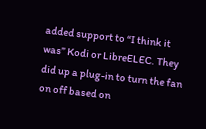added support to “I think it was” Kodi or LibreELEC. They did up a plug-in to turn the fan on off based on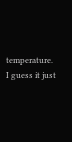temperature.
I guess it just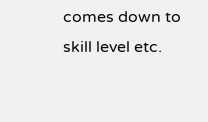comes down to skill level etc.